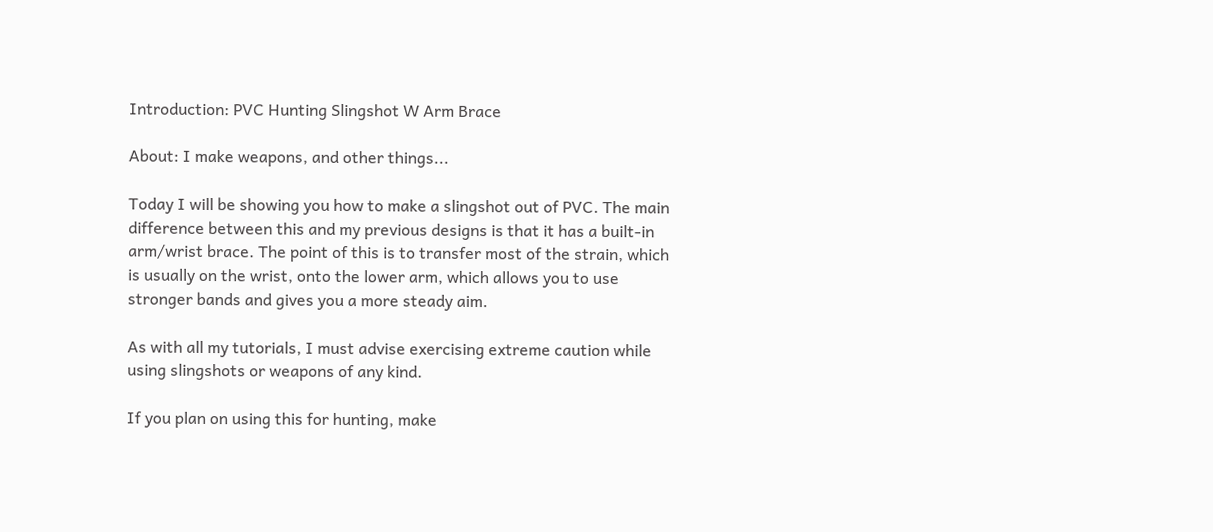Introduction: PVC Hunting Slingshot W Arm Brace

About: I make weapons, and other things...

Today I will be showing you how to make a slingshot out of PVC. The main difference between this and my previous designs is that it has a built-in arm/wrist brace. The point of this is to transfer most of the strain, which is usually on the wrist, onto the lower arm, which allows you to use stronger bands and gives you a more steady aim.

As with all my tutorials, I must advise exercising extreme caution while using slingshots or weapons of any kind.

If you plan on using this for hunting, make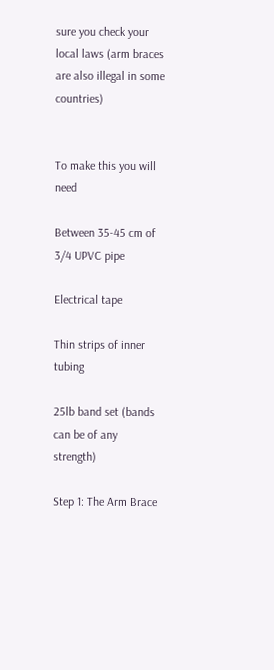sure you check your local laws (arm braces are also illegal in some countries)


To make this you will need

Between 35-45 cm of 3/4 UPVC pipe

Electrical tape

Thin strips of inner tubing

25lb band set (bands can be of any strength)

Step 1: The Arm Brace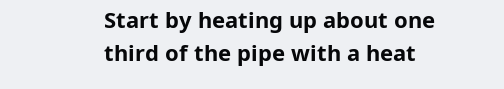Start by heating up about one third of the pipe with a heat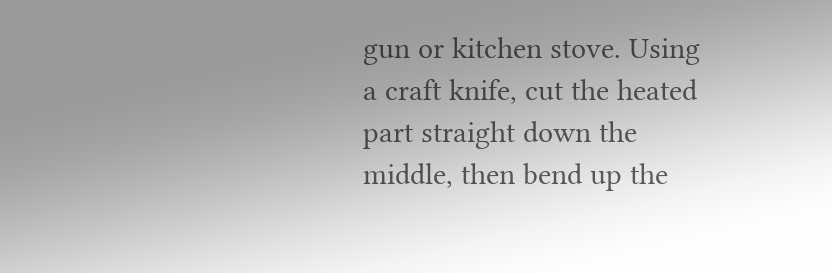gun or kitchen stove. Using a craft knife, cut the heated part straight down the middle, then bend up the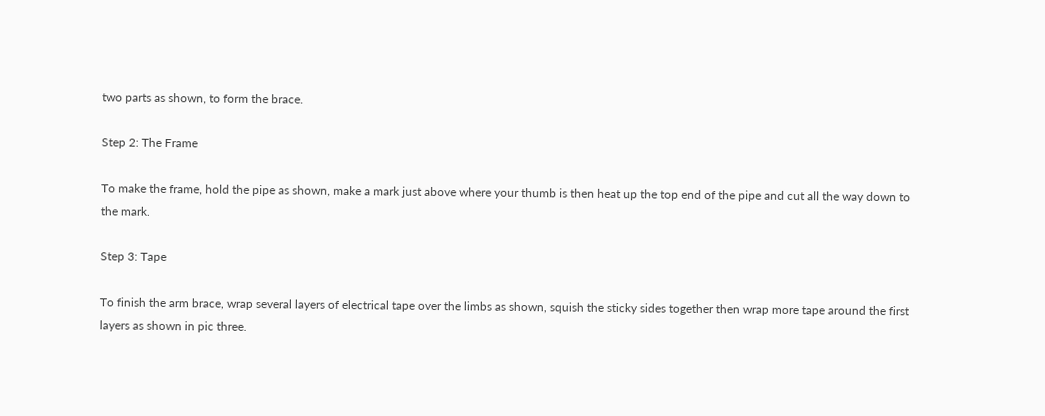two parts as shown, to form the brace.

Step 2: The Frame

To make the frame, hold the pipe as shown, make a mark just above where your thumb is then heat up the top end of the pipe and cut all the way down to the mark.

Step 3: Tape

To finish the arm brace, wrap several layers of electrical tape over the limbs as shown, squish the sticky sides together then wrap more tape around the first layers as shown in pic three.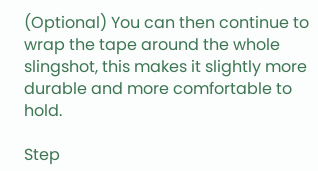(Optional) You can then continue to wrap the tape around the whole slingshot, this makes it slightly more durable and more comfortable to hold.

Step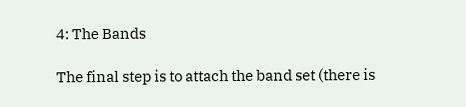4: The Bands

The final step is to attach the band set (there is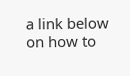a link below on how to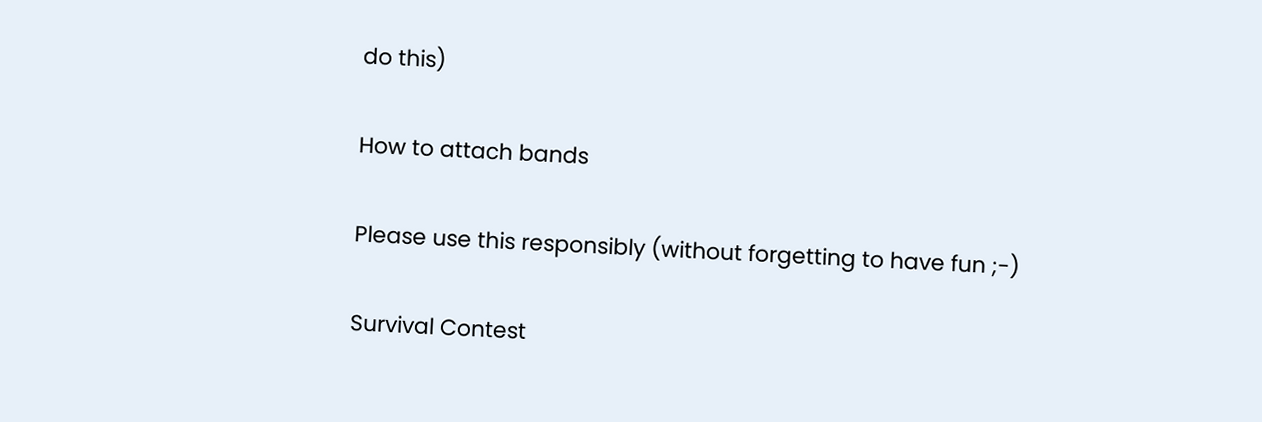do this)

How to attach bands

Please use this responsibly (without forgetting to have fun ;-)

Survival Contest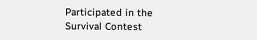Participated in the
Survival Contest